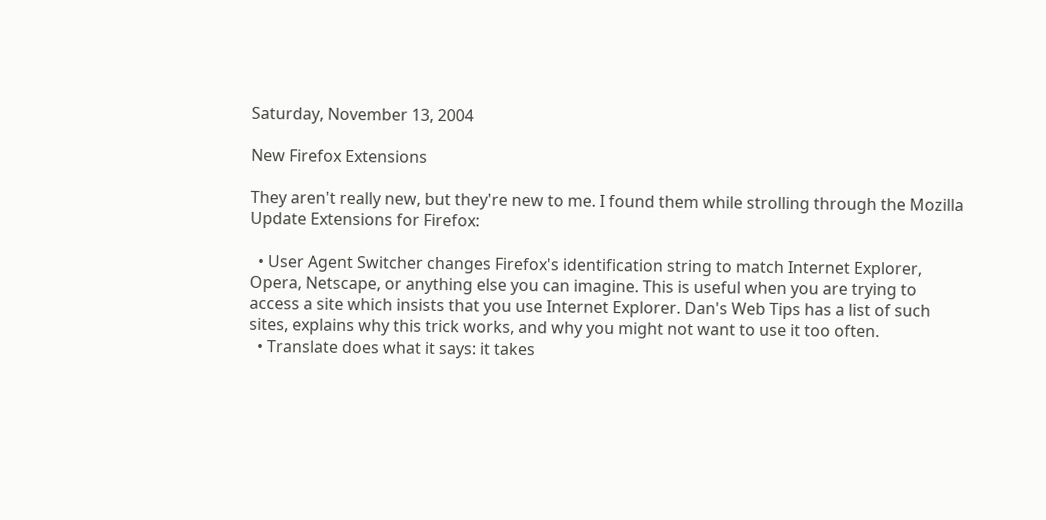Saturday, November 13, 2004

New Firefox Extensions

They aren't really new, but they're new to me. I found them while strolling through the Mozilla Update Extensions for Firefox:

  • User Agent Switcher changes Firefox's identification string to match Internet Explorer, Opera, Netscape, or anything else you can imagine. This is useful when you are trying to access a site which insists that you use Internet Explorer. Dan's Web Tips has a list of such sites, explains why this trick works, and why you might not want to use it too often.
  • Translate does what it says: it takes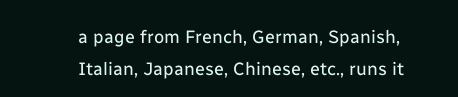a page from French, German, Spanish, Italian, Japanese, Chinese, etc., runs it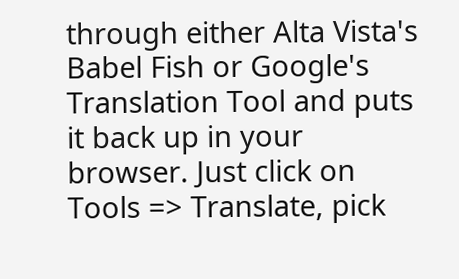through either Alta Vista's Babel Fish or Google's Translation Tool and puts it back up in your browser. Just click on Tools => Translate, pick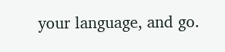your language, and go.